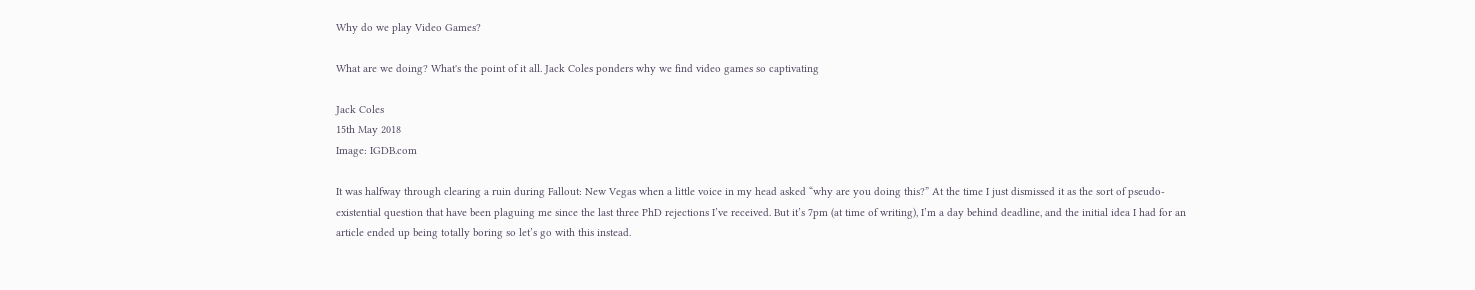Why do we play Video Games?

What are we doing? What's the point of it all. Jack Coles ponders why we find video games so captivating

Jack Coles
15th May 2018
Image: IGDB.com

It was halfway through clearing a ruin during Fallout: New Vegas when a little voice in my head asked “why are you doing this?” At the time I just dismissed it as the sort of pseudo-existential question that have been plaguing me since the last three PhD rejections I’ve received. But it’s 7pm (at time of writing), I’m a day behind deadline, and the initial idea I had for an article ended up being totally boring so let’s go with this instead.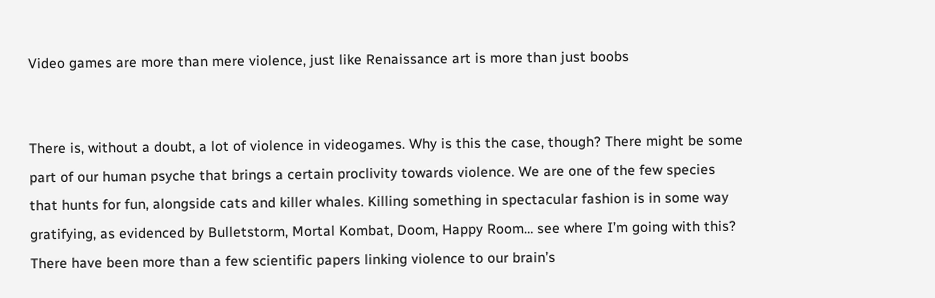Video games are more than mere violence, just like Renaissance art is more than just boobs


There is, without a doubt, a lot of violence in videogames. Why is this the case, though? There might be some part of our human psyche that brings a certain proclivity towards violence. We are one of the few species that hunts for fun, alongside cats and killer whales. Killing something in spectacular fashion is in some way gratifying, as evidenced by Bulletstorm, Mortal Kombat, Doom, Happy Room… see where I’m going with this? There have been more than a few scientific papers linking violence to our brain’s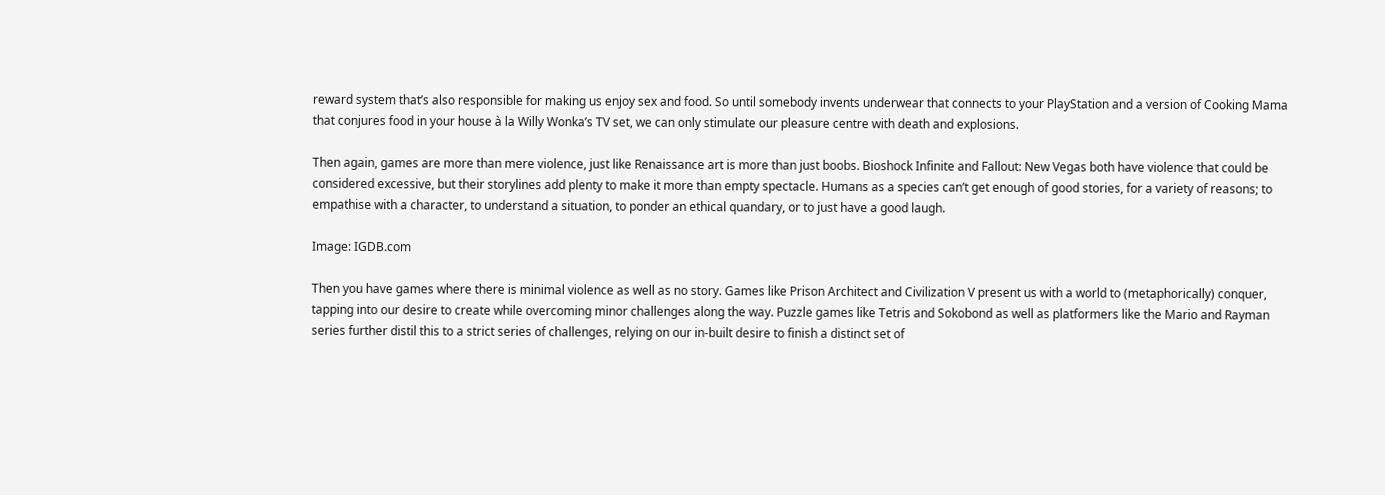reward system that’s also responsible for making us enjoy sex and food. So until somebody invents underwear that connects to your PlayStation and a version of Cooking Mama that conjures food in your house à la Willy Wonka’s TV set, we can only stimulate our pleasure centre with death and explosions.

Then again, games are more than mere violence, just like Renaissance art is more than just boobs. Bioshock Infinite and Fallout: New Vegas both have violence that could be considered excessive, but their storylines add plenty to make it more than empty spectacle. Humans as a species can’t get enough of good stories, for a variety of reasons; to empathise with a character, to understand a situation, to ponder an ethical quandary, or to just have a good laugh.

Image: IGDB.com

Then you have games where there is minimal violence as well as no story. Games like Prison Architect and Civilization V present us with a world to (metaphorically) conquer, tapping into our desire to create while overcoming minor challenges along the way. Puzzle games like Tetris and Sokobond as well as platformers like the Mario and Rayman series further distil this to a strict series of challenges, relying on our in-built desire to finish a distinct set of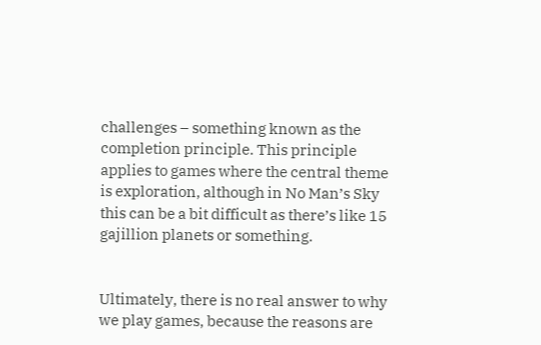challenges – something known as the completion principle. This principle applies to games where the central theme is exploration, although in No Man’s Sky this can be a bit difficult as there’s like 15 gajillion planets or something.


Ultimately, there is no real answer to why we play games, because the reasons are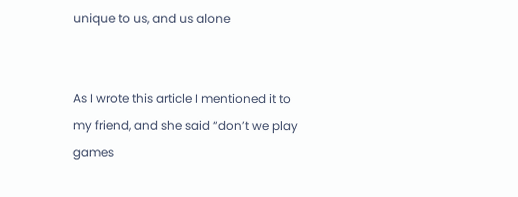unique to us, and us alone


As I wrote this article I mentioned it to my friend, and she said “don’t we play games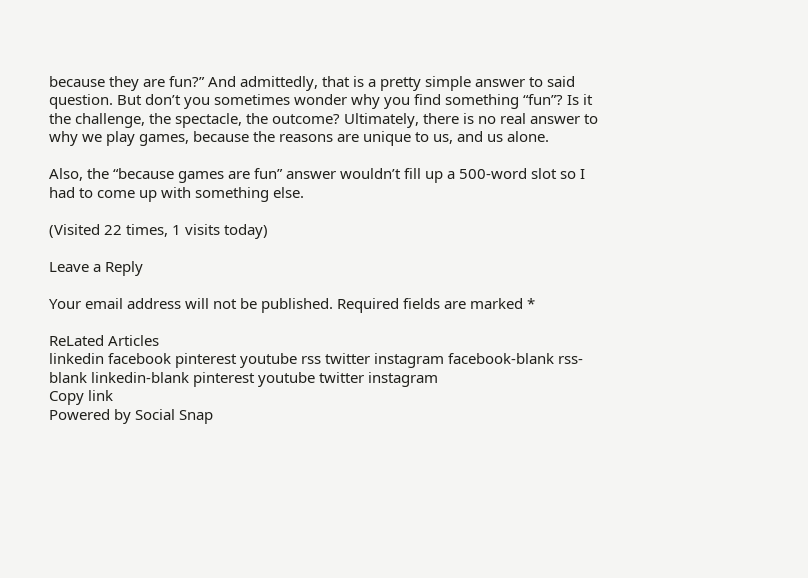because they are fun?” And admittedly, that is a pretty simple answer to said question. But don’t you sometimes wonder why you find something “fun”? Is it the challenge, the spectacle, the outcome? Ultimately, there is no real answer to why we play games, because the reasons are unique to us, and us alone.

Also, the “because games are fun” answer wouldn’t fill up a 500-word slot so I had to come up with something else.

(Visited 22 times, 1 visits today)

Leave a Reply

Your email address will not be published. Required fields are marked *

ReLated Articles
linkedin facebook pinterest youtube rss twitter instagram facebook-blank rss-blank linkedin-blank pinterest youtube twitter instagram
Copy link
Powered by Social Snap